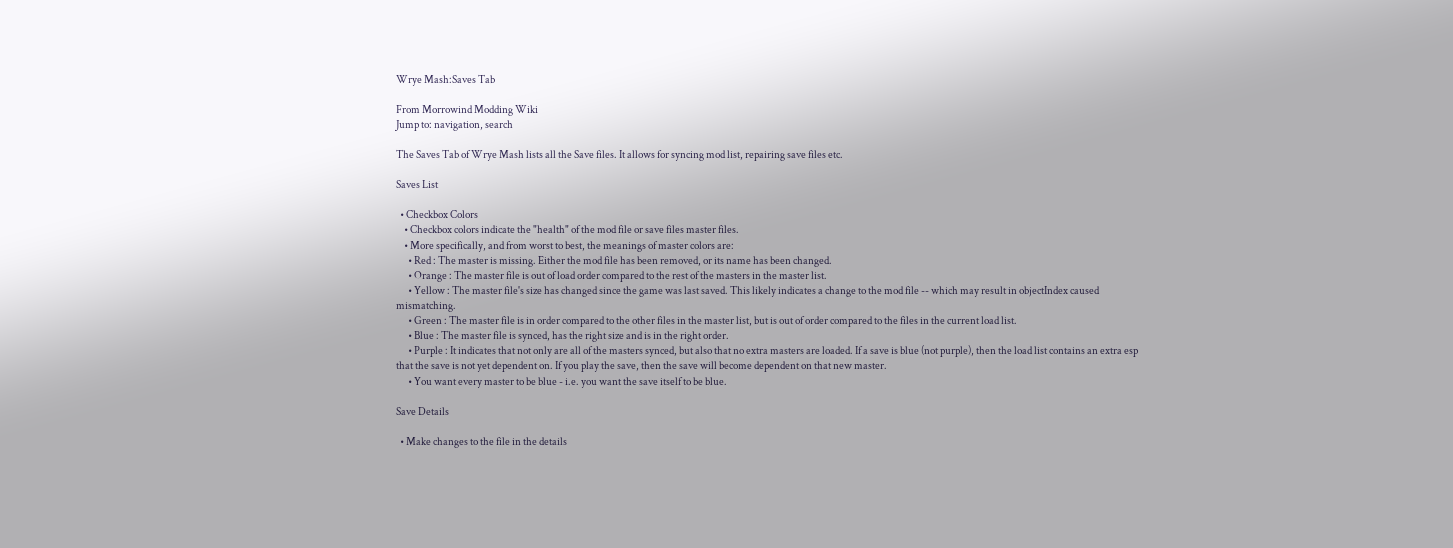Wrye Mash:Saves Tab

From Morrowind Modding Wiki
Jump to: navigation, search

The Saves Tab of Wrye Mash lists all the Save files. It allows for syncing mod list, repairing save files etc.

Saves List

  • Checkbox Colors
    • Checkbox colors indicate the "health" of the mod file or save files master files.
    • More specifically, and from worst to best, the meanings of master colors are:
      • Red : The master is missing. Either the mod file has been removed, or its name has been changed.
      • Orange : The master file is out of load order compared to the rest of the masters in the master list.
      • Yellow : The master file's size has changed since the game was last saved. This likely indicates a change to the mod file -- which may result in objectIndex caused mismatching.
      • Green : The master file is in order compared to the other files in the master list, but is out of order compared to the files in the current load list.
      • Blue : The master file is synced, has the right size and is in the right order.
      • Purple : It indicates that not only are all of the masters synced, but also that no extra masters are loaded. If a save is blue (not purple), then the load list contains an extra esp that the save is not yet dependent on. If you play the save, then the save will become dependent on that new master.
      • You want every master to be blue - i.e. you want the save itself to be blue.

Save Details

  • Make changes to the file in the details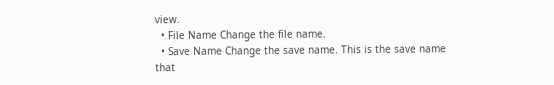view.
  • File Name Change the file name.
  • Save Name Change the save name. This is the save name that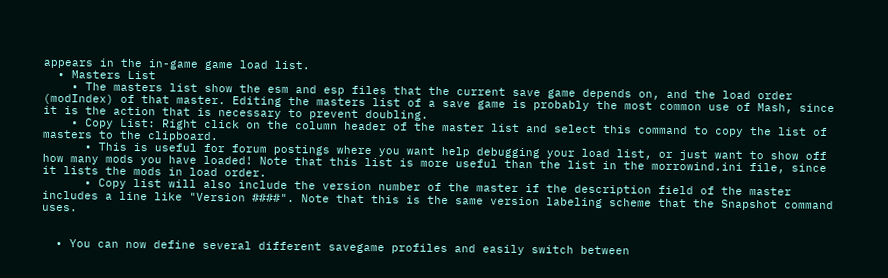appears in the in-game game load list.
  • Masters List
    • The masters list show the esm and esp files that the current save game depends on, and the load order (modIndex) of that master. Editing the masters list of a save game is probably the most common use of Mash, since it is the action that is necessary to prevent doubling.
    • Copy List: Right click on the column header of the master list and select this command to copy the list of masters to the clipboard.
      • This is useful for forum postings where you want help debugging your load list, or just want to show off how many mods you have loaded! Note that this list is more useful than the list in the morrowind.ini file, since it lists the mods in load order.
      • Copy list will also include the version number of the master if the description field of the master includes a line like "Version ####". Note that this is the same version labeling scheme that the Snapshot command uses.


  • You can now define several different savegame profiles and easily switch between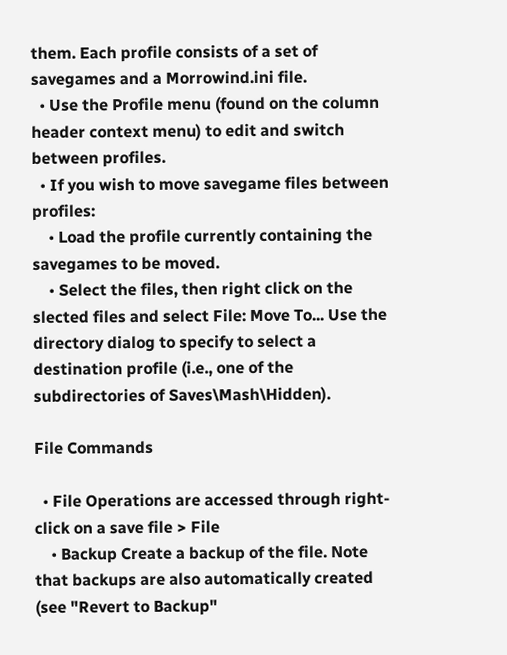them. Each profile consists of a set of savegames and a Morrowind.ini file.
  • Use the Profile menu (found on the column header context menu) to edit and switch between profiles.
  • If you wish to move savegame files between profiles:
    • Load the profile currently containing the savegames to be moved.
    • Select the files, then right click on the slected files and select File: Move To... Use the directory dialog to specify to select a destination profile (i.e., one of the subdirectories of Saves\Mash\Hidden).

File Commands

  • File Operations are accessed through right-click on a save file > File
    • Backup Create a backup of the file. Note that backups are also automatically created (see "Revert to Backup"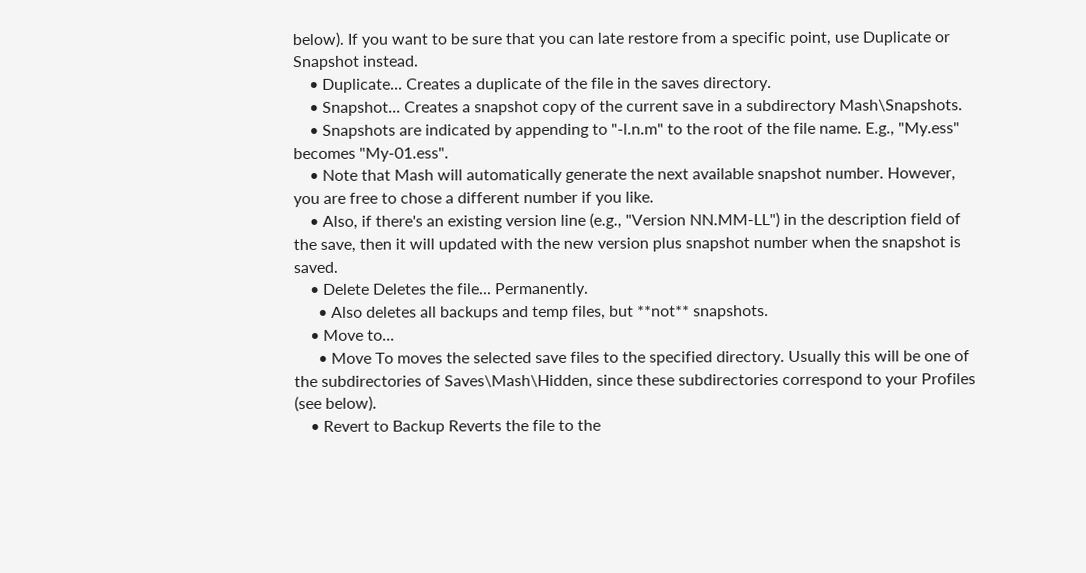below). If you want to be sure that you can late restore from a specific point, use Duplicate or Snapshot instead.
    • Duplicate... Creates a duplicate of the file in the saves directory.
    • Snapshot... Creates a snapshot copy of the current save in a subdirectory Mash\Snapshots.
    • Snapshots are indicated by appending to "-l.n.m" to the root of the file name. E.g., "My.ess" becomes "My-01.ess".
    • Note that Mash will automatically generate the next available snapshot number. However, you are free to chose a different number if you like.
    • Also, if there's an existing version line (e.g., "Version NN.MM-LL") in the description field of the save, then it will updated with the new version plus snapshot number when the snapshot is saved.
    • Delete Deletes the file... Permanently.
      • Also deletes all backups and temp files, but **not** snapshots.
    • Move to...
      • Move To moves the selected save files to the specified directory. Usually this will be one of the subdirectories of Saves\Mash\Hidden, since these subdirectories correspond to your Profiles (see below).
    • Revert to Backup Reverts the file to the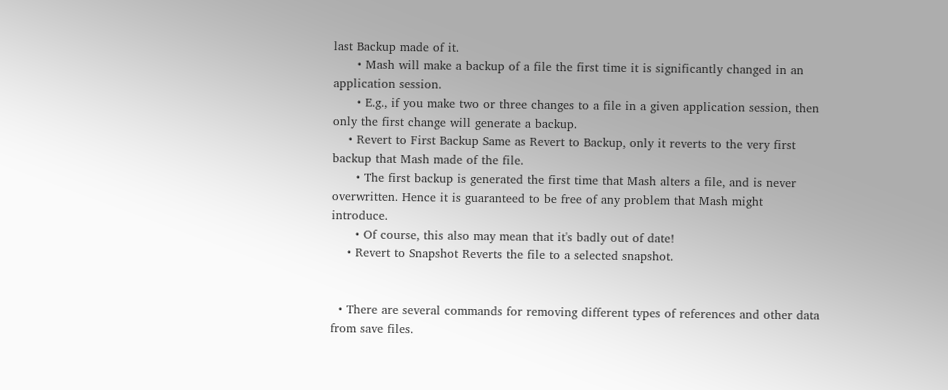last Backup made of it.
      • Mash will make a backup of a file the first time it is significantly changed in an application session.
      • E.g., if you make two or three changes to a file in a given application session, then only the first change will generate a backup.
    • Revert to First Backup Same as Revert to Backup, only it reverts to the very first backup that Mash made of the file.
      • The first backup is generated the first time that Mash alters a file, and is never overwritten. Hence it is guaranteed to be free of any problem that Mash might introduce.
      • Of course, this also may mean that it's badly out of date!
    • Revert to Snapshot Reverts the file to a selected snapshot.


  • There are several commands for removing different types of references and other data from save files.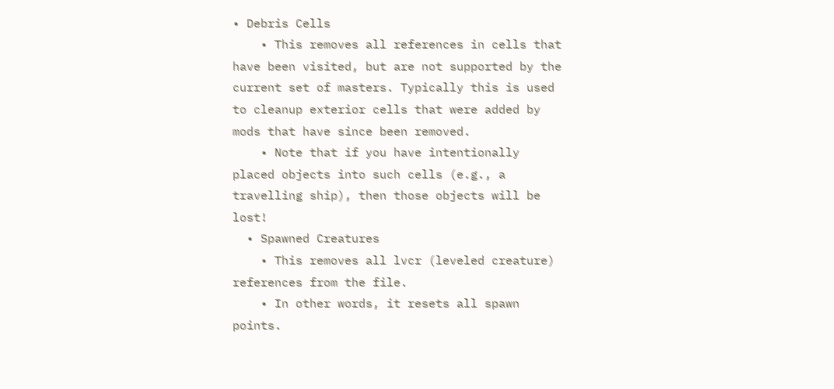• Debris Cells
    • This removes all references in cells that have been visited, but are not supported by the current set of masters. Typically this is used to cleanup exterior cells that were added by mods that have since been removed.
    • Note that if you have intentionally placed objects into such cells (e.g., a travelling ship), then those objects will be lost!
  • Spawned Creatures
    • This removes all lvcr (leveled creature) references from the file.
    • In other words, it resets all spawn points.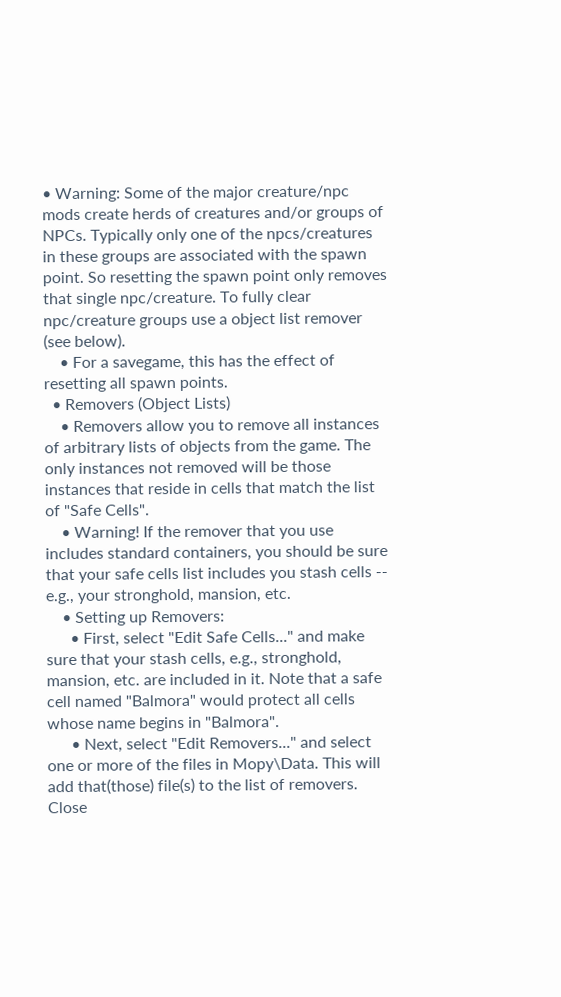• Warning: Some of the major creature/npc mods create herds of creatures and/or groups of NPCs. Typically only one of the npcs/creatures in these groups are associated with the spawn point. So resetting the spawn point only removes that single npc/creature. To fully clear npc/creature groups use a object list remover (see below).
    • For a savegame, this has the effect of resetting all spawn points.
  • Removers (Object Lists)
    • Removers allow you to remove all instances of arbitrary lists of objects from the game. The only instances not removed will be those instances that reside in cells that match the list of "Safe Cells".
    • Warning! If the remover that you use includes standard containers, you should be sure that your safe cells list includes you stash cells -- e.g., your stronghold, mansion, etc.
    • Setting up Removers:
      • First, select "Edit Safe Cells..." and make sure that your stash cells, e.g., stronghold, mansion, etc. are included in it. Note that a safe cell named "Balmora" would protect all cells whose name begins in "Balmora".
      • Next, select "Edit Removers..." and select one or more of the files in Mopy\Data. This will add that(those) file(s) to the list of removers. Close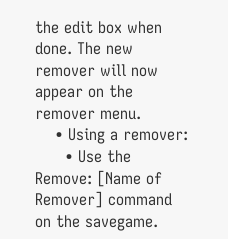the edit box when done. The new remover will now appear on the remover menu.
    • Using a remover:
      • Use the Remove: [Name of Remover] command on the savegame.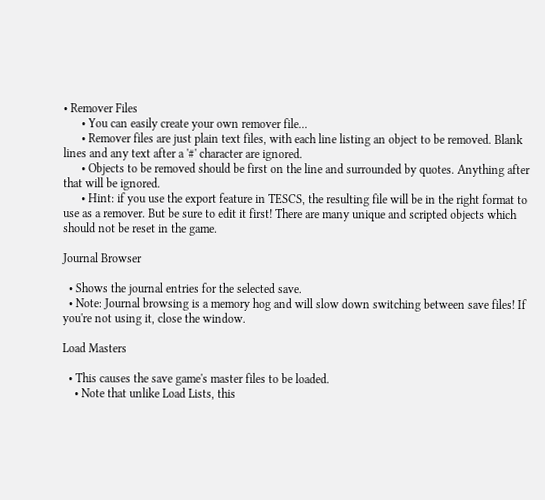• Remover Files
      • You can easily create your own remover file...
      • Remover files are just plain text files, with each line listing an object to be removed. Blank lines and any text after a '#' character are ignored.
      • Objects to be removed should be first on the line and surrounded by quotes. Anything after that will be ignored.
      • Hint: if you use the export feature in TESCS, the resulting file will be in the right format to use as a remover. But be sure to edit it first! There are many unique and scripted objects which should not be reset in the game.

Journal Browser

  • Shows the journal entries for the selected save.
  • Note: Journal browsing is a memory hog and will slow down switching between save files! If you're not using it, close the window.

Load Masters

  • This causes the save game's master files to be loaded.
    • Note that unlike Load Lists, this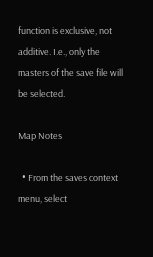function is exclusive, not additive. I.e., only the masters of the save file will be selected.

Map Notes

  • From the saves context menu, select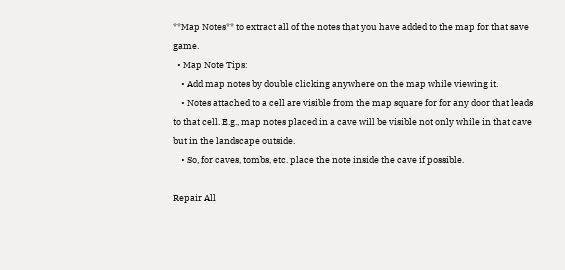**Map Notes** to extract all of the notes that you have added to the map for that save game.
  • Map Note Tips:
    • Add map notes by double clicking anywhere on the map while viewing it.
    • Notes attached to a cell are visible from the map square for for any door that leads to that cell. E.g., map notes placed in a cave will be visible not only while in that cave but in the landscape outside.
    • So, for caves, tombs, etc. place the note inside the cave if possible.

Repair All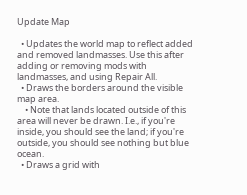Update Map

  • Updates the world map to reflect added and removed landmasses. Use this after adding or removing mods with landmasses, and using Repair All.
  • Draws the borders around the visible map area.
    • Note that lands located outside of this area will never be drawn. I.e., if you're inside, you should see the land; if you're outside, you should see nothing but blue ocean.
  • Draws a grid with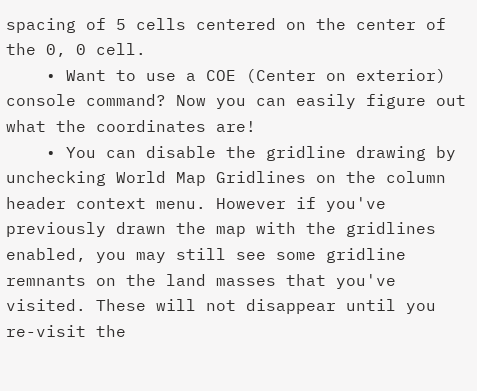spacing of 5 cells centered on the center of the 0, 0 cell.
    • Want to use a COE (Center on exterior) console command? Now you can easily figure out what the coordinates are!
    • You can disable the gridline drawing by unchecking World Map Gridlines on the column header context menu. However if you've previously drawn the map with the gridlines enabled, you may still see some gridline remnants on the land masses that you've visited. These will not disappear until you re-visit the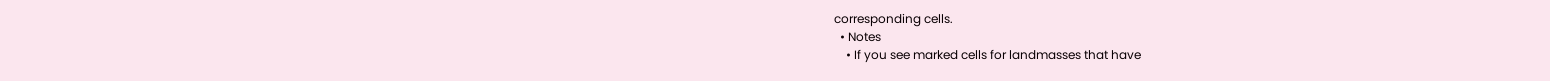corresponding cells.
  • Notes
    • If you see marked cells for landmasses that have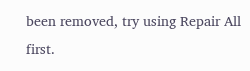been removed, try using Repair All first.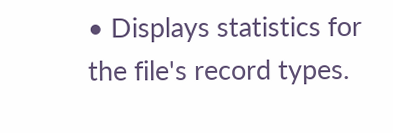• Displays statistics for the file's record types.